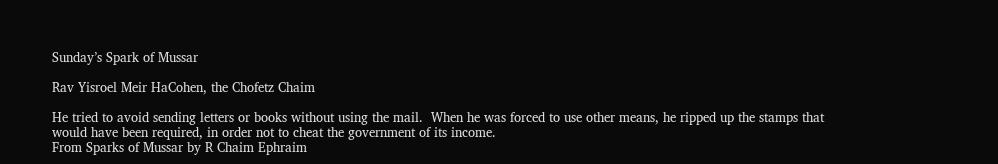Sunday’s Spark of Mussar

Rav Yisroel Meir HaCohen, the Chofetz Chaim

He tried to avoid sending letters or books without using the mail.  When he was forced to use other means, he ripped up the stamps that would have been required, in order not to cheat the government of its income.
From Sparks of Mussar by R Chaim Ephraim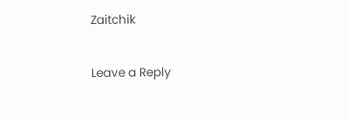Zaitchik

Leave a Reply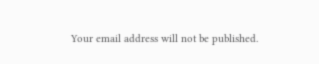Your email address will not be published.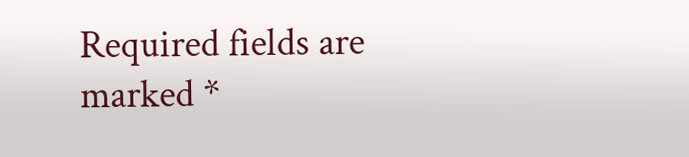Required fields are marked *